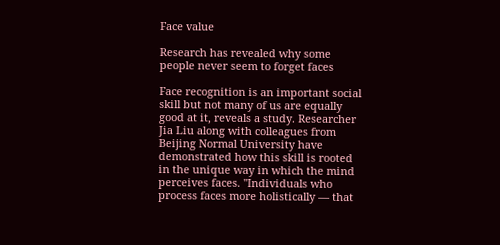Face value

Research has revealed why some people never seem to forget faces

Face recognition is an important social skill but not many of us are equally good at it, reveals a study. Researcher Jia Liu along with colleagues from Beijing Normal University have demonstrated how this skill is rooted in the unique way in which the mind perceives faces. "Individuals who process faces more holistically — that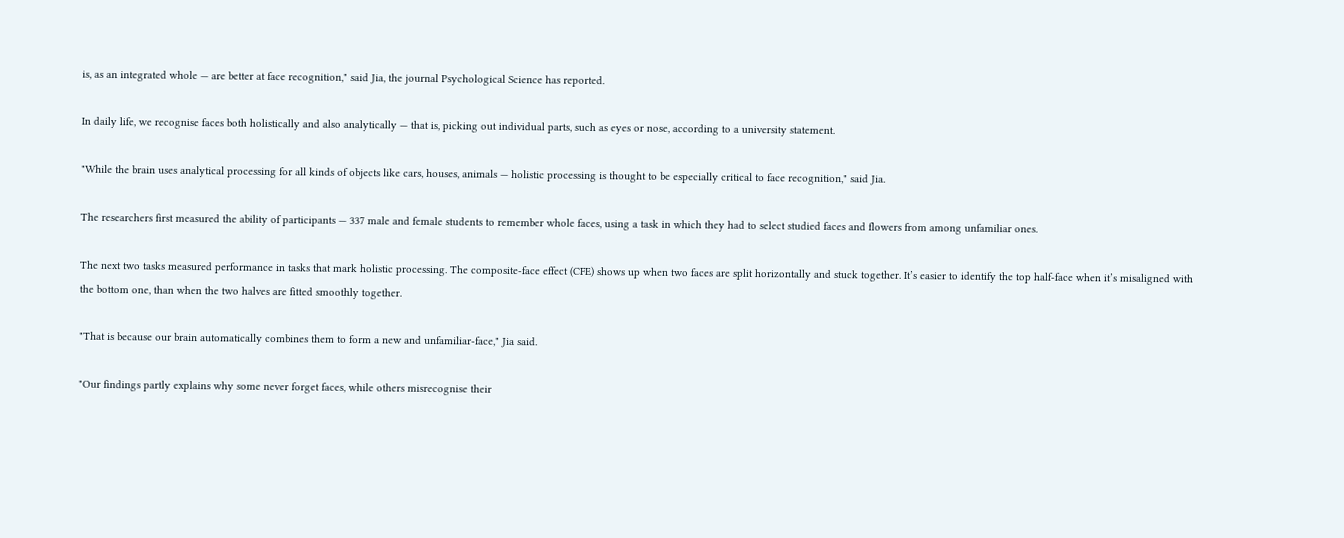is, as an integrated whole — are better at face recognition," said Jia, the journal Psychological Science has reported.

In daily life, we recognise faces both holistically and also analytically — that is, picking out individual parts, such as eyes or nose, according to a university statement.

"While the brain uses analytical processing for all kinds of objects like cars, houses, animals — holistic processing is thought to be especially critical to face recognition," said Jia.

The researchers first measured the ability of participants — 337 male and female students to remember whole faces, using a task in which they had to select studied faces and flowers from among unfamiliar ones.

The next two tasks measured performance in tasks that mark holistic processing. The composite-face effect (CFE) shows up when two faces are split horizontally and stuck together. It’s easier to identify the top half-face when it’s misaligned with the bottom one, than when the two halves are fitted smoothly together.

"That is because our brain automatically combines them to form a new and unfamiliar-face," Jia said.

"Our findings partly explains why some never forget faces, while others misrecognise their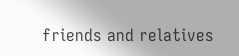friends and relatives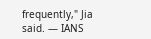frequently," Jia said. — IANS